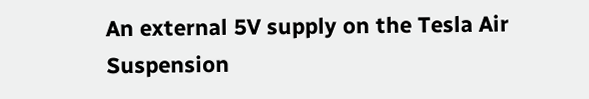An external 5V supply on the Tesla Air Suspension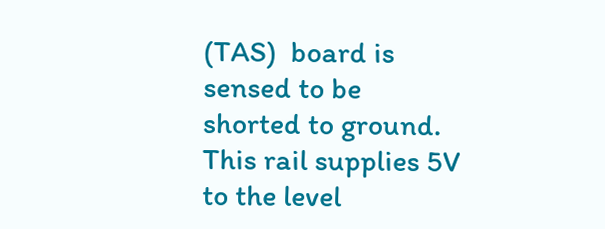(TAS)  board is sensed to be shorted to ground. This rail supplies 5V to the level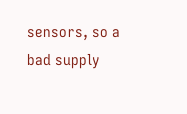sensors, so a bad supply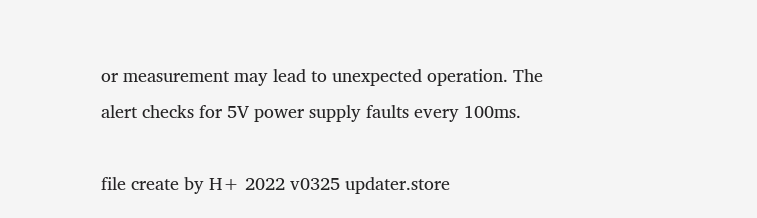or measurement may lead to unexpected operation. The alert checks for 5V power supply faults every 100ms.

file create by H+ 2022 v0325 updater.store